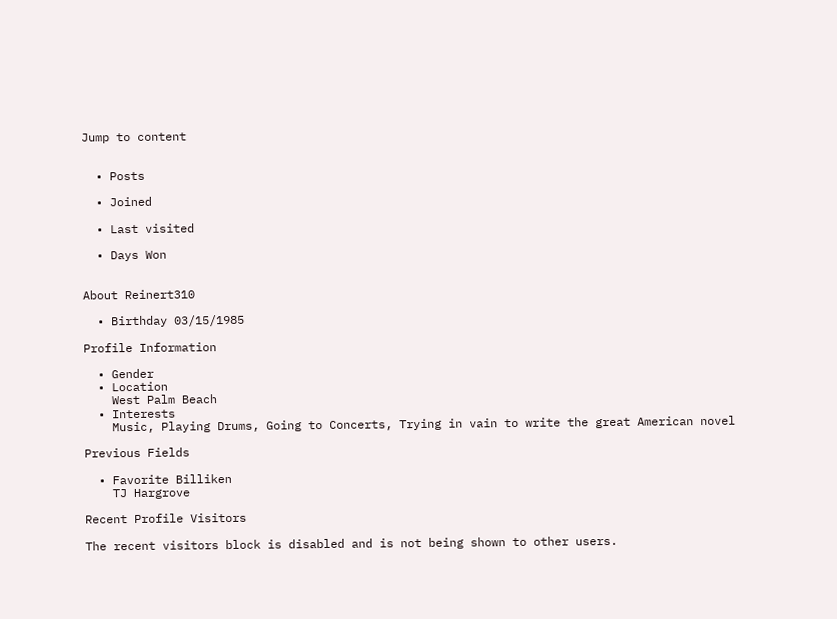Jump to content


  • Posts

  • Joined

  • Last visited

  • Days Won


About Reinert310

  • Birthday 03/15/1985

Profile Information

  • Gender
  • Location
    West Palm Beach
  • Interests
    Music, Playing Drums, Going to Concerts, Trying in vain to write the great American novel

Previous Fields

  • Favorite Billiken
    TJ Hargrove

Recent Profile Visitors

The recent visitors block is disabled and is not being shown to other users.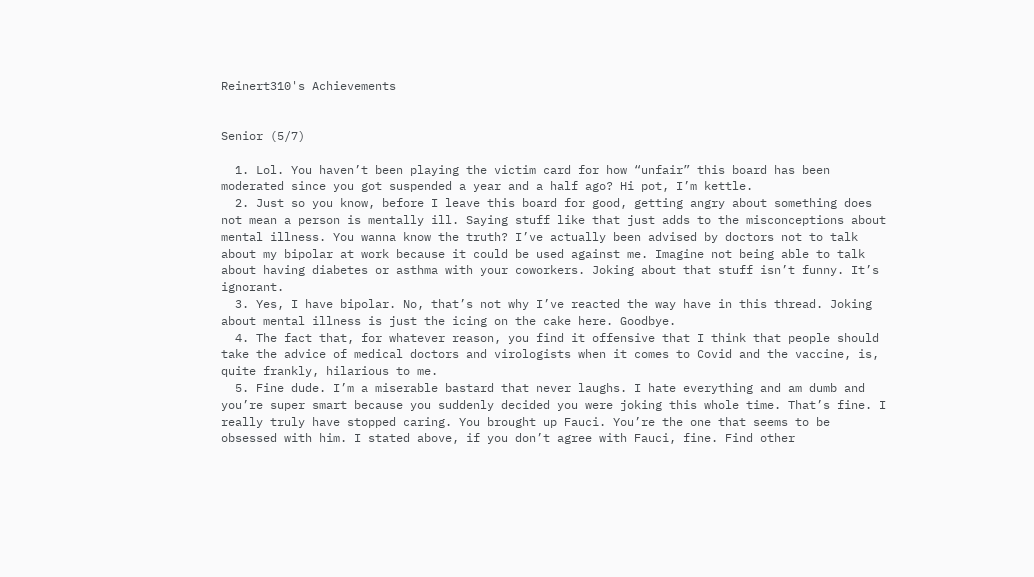Reinert310's Achievements


Senior (5/7)

  1. Lol. You haven’t been playing the victim card for how “unfair” this board has been moderated since you got suspended a year and a half ago? Hi pot, I’m kettle.
  2. Just so you know, before I leave this board for good, getting angry about something does not mean a person is mentally ill. Saying stuff like that just adds to the misconceptions about mental illness. You wanna know the truth? I’ve actually been advised by doctors not to talk about my bipolar at work because it could be used against me. Imagine not being able to talk about having diabetes or asthma with your coworkers. Joking about that stuff isn’t funny. It’s ignorant.
  3. Yes, I have bipolar. No, that’s not why I’ve reacted the way have in this thread. Joking about mental illness is just the icing on the cake here. Goodbye.
  4. The fact that, for whatever reason, you find it offensive that I think that people should take the advice of medical doctors and virologists when it comes to Covid and the vaccine, is, quite frankly, hilarious to me.
  5. Fine dude. I’m a miserable bastard that never laughs. I hate everything and am dumb and you’re super smart because you suddenly decided you were joking this whole time. That’s fine. I really truly have stopped caring. You brought up Fauci. You’re the one that seems to be obsessed with him. I stated above, if you don’t agree with Fauci, fine. Find other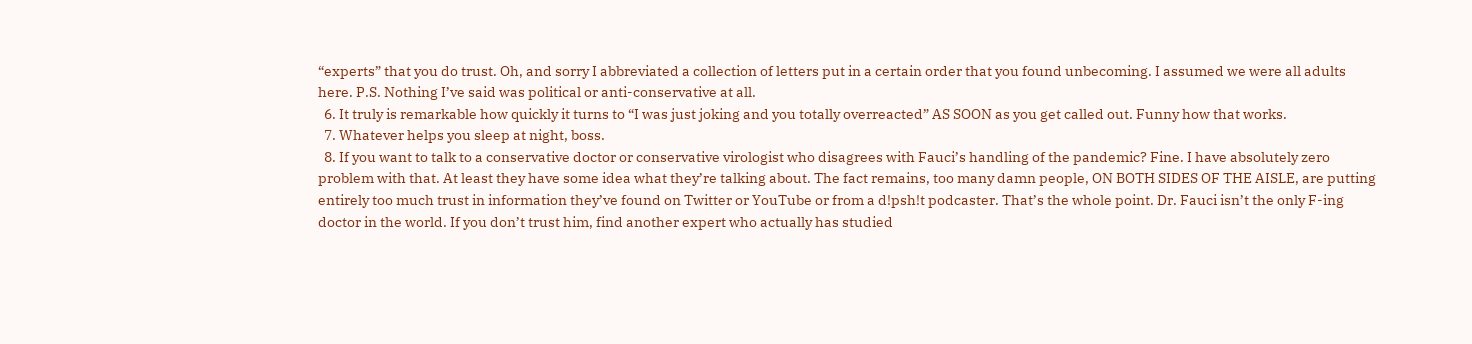“experts” that you do trust. Oh, and sorry I abbreviated a collection of letters put in a certain order that you found unbecoming. I assumed we were all adults here. P.S. Nothing I’ve said was political or anti-conservative at all.
  6. It truly is remarkable how quickly it turns to “I was just joking and you totally overreacted” AS SOON as you get called out. Funny how that works.
  7. Whatever helps you sleep at night, boss.
  8. If you want to talk to a conservative doctor or conservative virologist who disagrees with Fauci’s handling of the pandemic? Fine. I have absolutely zero problem with that. At least they have some idea what they’re talking about. The fact remains, too many damn people, ON BOTH SIDES OF THE AISLE, are putting entirely too much trust in information they’ve found on Twitter or YouTube or from a d!psh!t podcaster. That’s the whole point. Dr. Fauci isn’t the only F-ing doctor in the world. If you don’t trust him, find another expert who actually has studied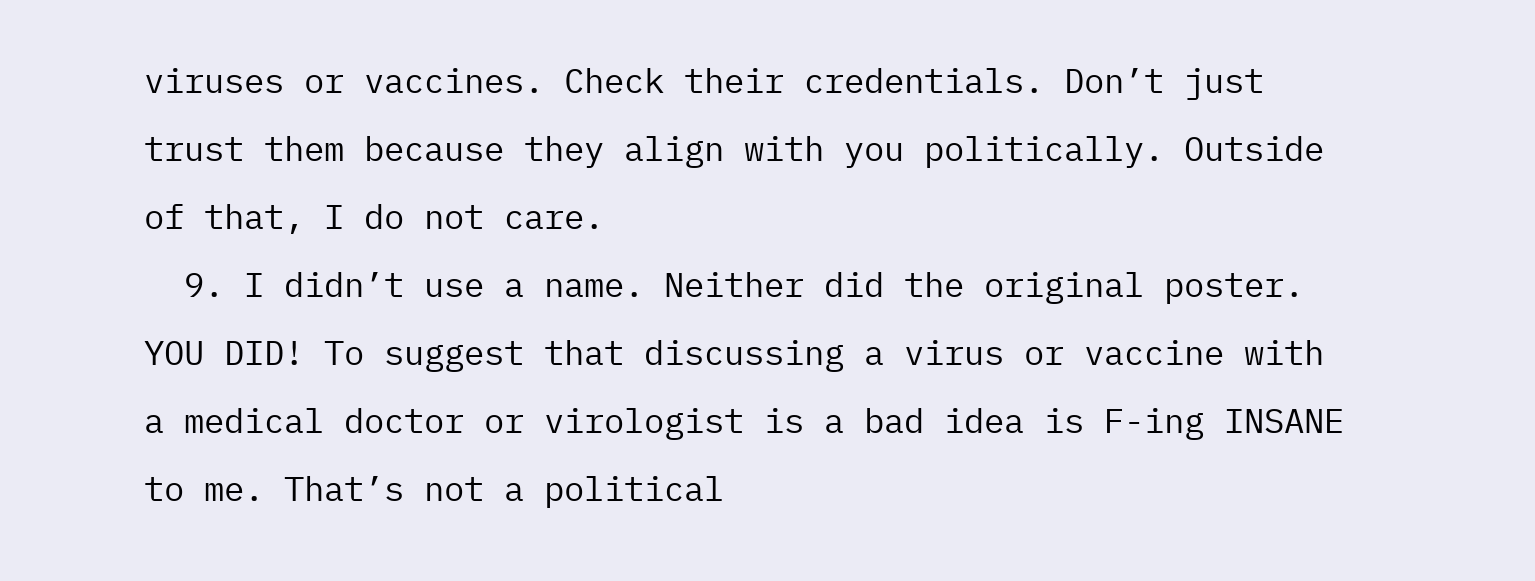viruses or vaccines. Check their credentials. Don’t just trust them because they align with you politically. Outside of that, I do not care.
  9. I didn’t use a name. Neither did the original poster. YOU DID! To suggest that discussing a virus or vaccine with a medical doctor or virologist is a bad idea is F-ing INSANE to me. That’s not a political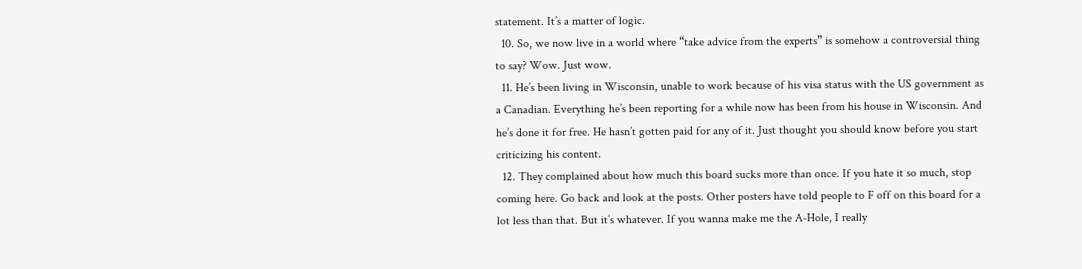statement. It’s a matter of logic.
  10. So, we now live in a world where “take advice from the experts” is somehow a controversial thing to say? Wow. Just wow.
  11. He’s been living in Wisconsin, unable to work because of his visa status with the US government as a Canadian. Everything he’s been reporting for a while now has been from his house in Wisconsin. And he’s done it for free. He hasn’t gotten paid for any of it. Just thought you should know before you start criticizing his content.
  12. They complained about how much this board sucks more than once. If you hate it so much, stop coming here. Go back and look at the posts. Other posters have told people to F off on this board for a lot less than that. But it’s whatever. If you wanna make me the A-Hole, I really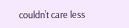couldn’t care less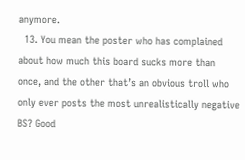anymore.
  13. You mean the poster who has complained about how much this board sucks more than once, and the other that’s an obvious troll who only ever posts the most unrealistically negative BS? Good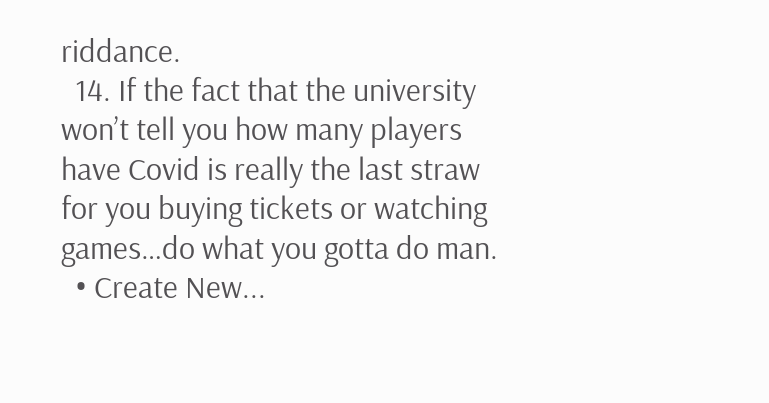riddance.
  14. If the fact that the university won’t tell you how many players have Covid is really the last straw for you buying tickets or watching games…do what you gotta do man.
  • Create New...